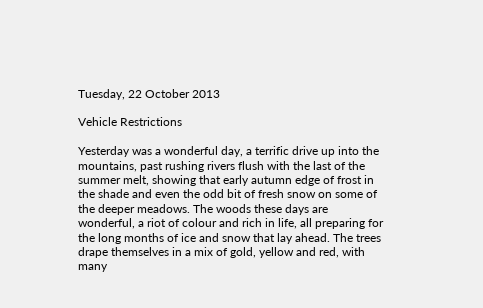Tuesday, 22 October 2013

Vehicle Restrictions

Yesterday was a wonderful day, a terrific drive up into the mountains, past rushing rivers flush with the last of the summer melt, showing that early autumn edge of frost in the shade and even the odd bit of fresh snow on some of the deeper meadows. The woods these days are wonderful, a riot of colour and rich in life, all preparing for the long months of ice and snow that lay ahead. The trees drape themselves in a mix of gold, yellow and red, with many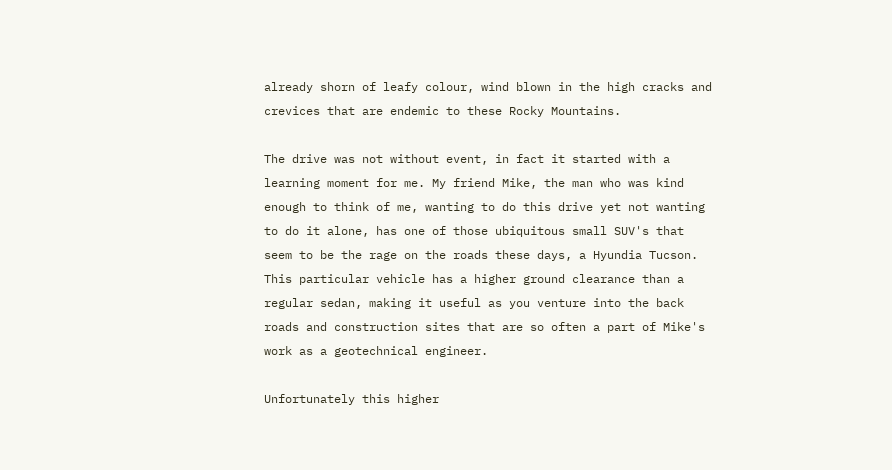already shorn of leafy colour, wind blown in the high cracks and crevices that are endemic to these Rocky Mountains.

The drive was not without event, in fact it started with a learning moment for me. My friend Mike, the man who was kind enough to think of me, wanting to do this drive yet not wanting to do it alone, has one of those ubiquitous small SUV's that seem to be the rage on the roads these days, a Hyundia Tucson. This particular vehicle has a higher ground clearance than a regular sedan, making it useful as you venture into the back roads and construction sites that are so often a part of Mike's work as a geotechnical engineer.

Unfortunately this higher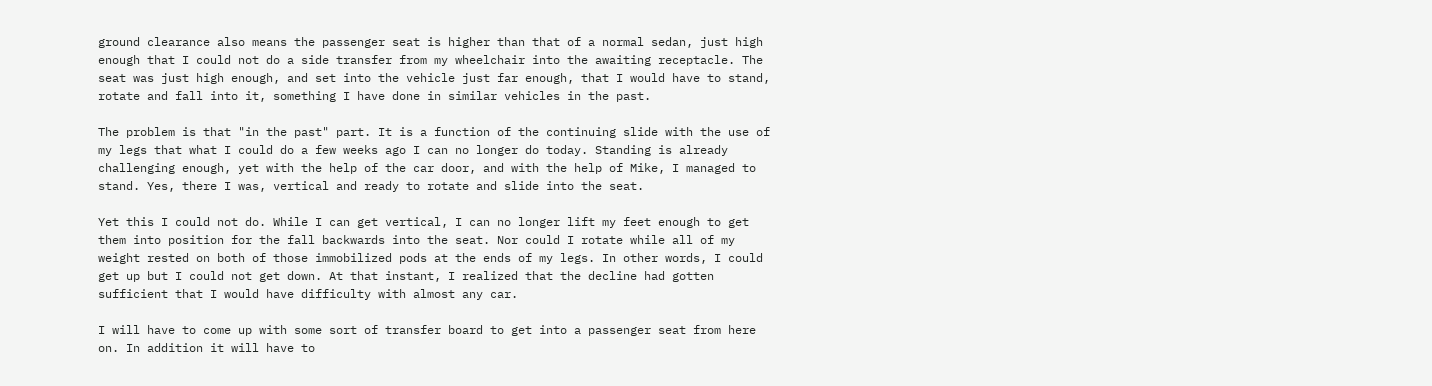ground clearance also means the passenger seat is higher than that of a normal sedan, just high enough that I could not do a side transfer from my wheelchair into the awaiting receptacle. The seat was just high enough, and set into the vehicle just far enough, that I would have to stand, rotate and fall into it, something I have done in similar vehicles in the past.

The problem is that "in the past" part. It is a function of the continuing slide with the use of my legs that what I could do a few weeks ago I can no longer do today. Standing is already challenging enough, yet with the help of the car door, and with the help of Mike, I managed to stand. Yes, there I was, vertical and ready to rotate and slide into the seat.

Yet this I could not do. While I can get vertical, I can no longer lift my feet enough to get them into position for the fall backwards into the seat. Nor could I rotate while all of my weight rested on both of those immobilized pods at the ends of my legs. In other words, I could get up but I could not get down. At that instant, I realized that the decline had gotten sufficient that I would have difficulty with almost any car.

I will have to come up with some sort of transfer board to get into a passenger seat from here on. In addition it will have to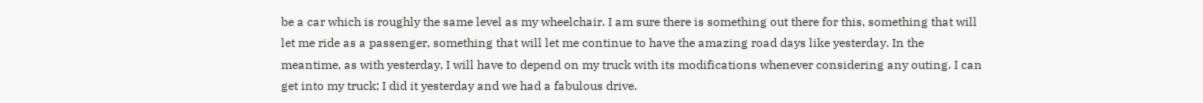be a car which is roughly the same level as my wheelchair. I am sure there is something out there for this, something that will let me ride as a passenger, something that will let me continue to have the amazing road days like yesterday. In the meantime, as with yesterday, I will have to depend on my truck with its modifications whenever considering any outing. I can get into my truck; I did it yesterday and we had a fabulous drive.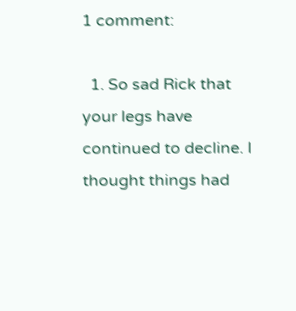1 comment:

  1. So sad Rick that your legs have continued to decline. I thought things had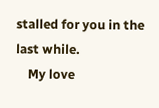stalled for you in the last while.
    My love